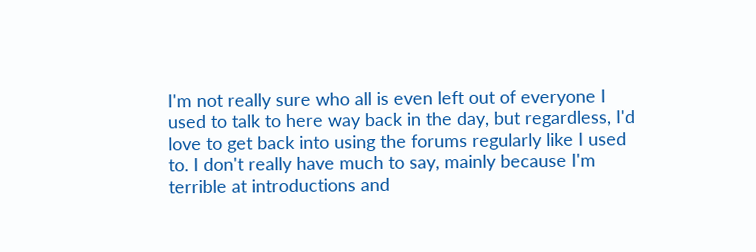I'm not really sure who all is even left out of everyone I used to talk to here way back in the day, but regardless, I'd love to get back into using the forums regularly like I used to. I don't really have much to say, mainly because I'm terrible at introductions and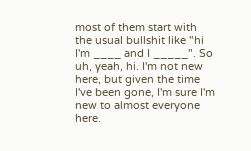most of them start with the usual bullshit like "hi I'm ____ and I _____". So uh, yeah, hi. I'm not new here, but given the time I've been gone, I'm sure I'm new to almost everyone here.